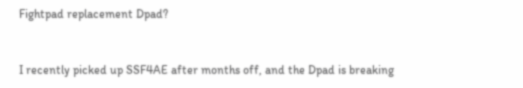Fightpad replacement Dpad?


I recently picked up SSF4AE after months off, and the Dpad is breaking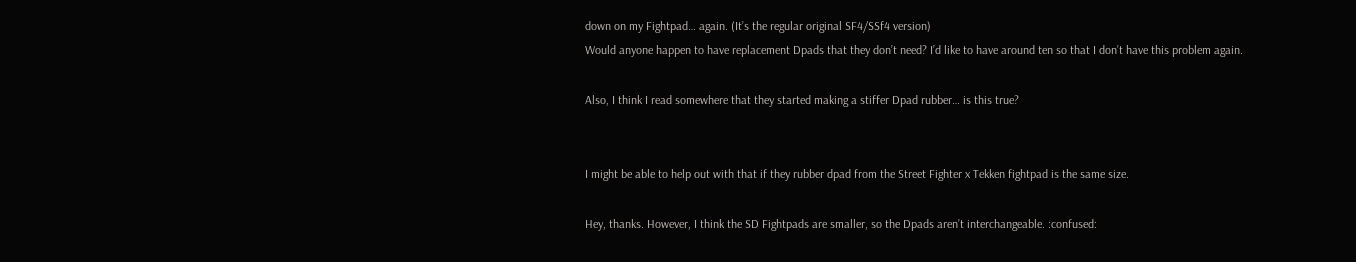down on my Fightpad… again. (It’s the regular original SF4/SSf4 version)
Would anyone happen to have replacement Dpads that they don’t need? I’d like to have around ten so that I don’t have this problem again.

Also, I think I read somewhere that they started making a stiffer Dpad rubber… is this true?


I might be able to help out with that if they rubber dpad from the Street Fighter x Tekken fightpad is the same size.

Hey, thanks. However, I think the SD Fightpads are smaller, so the Dpads aren’t interchangeable. :confused: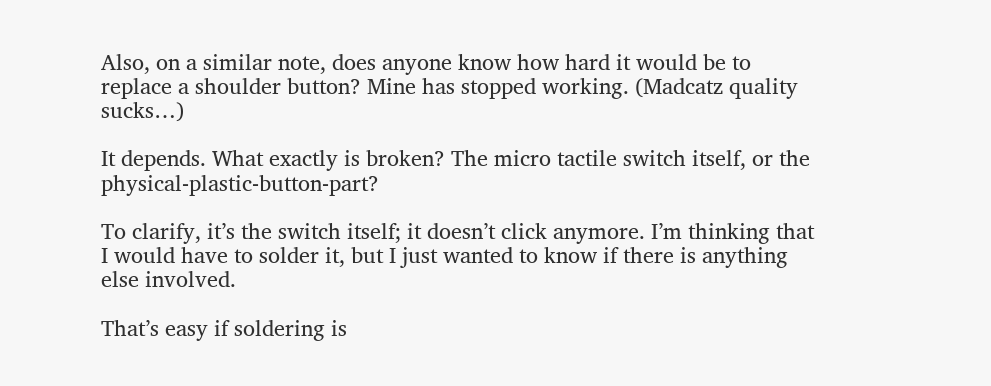Also, on a similar note, does anyone know how hard it would be to replace a shoulder button? Mine has stopped working. (Madcatz quality sucks…)

It depends. What exactly is broken? The micro tactile switch itself, or the physical-plastic-button-part?

To clarify, it’s the switch itself; it doesn’t click anymore. I’m thinking that I would have to solder it, but I just wanted to know if there is anything else involved.

That’s easy if soldering is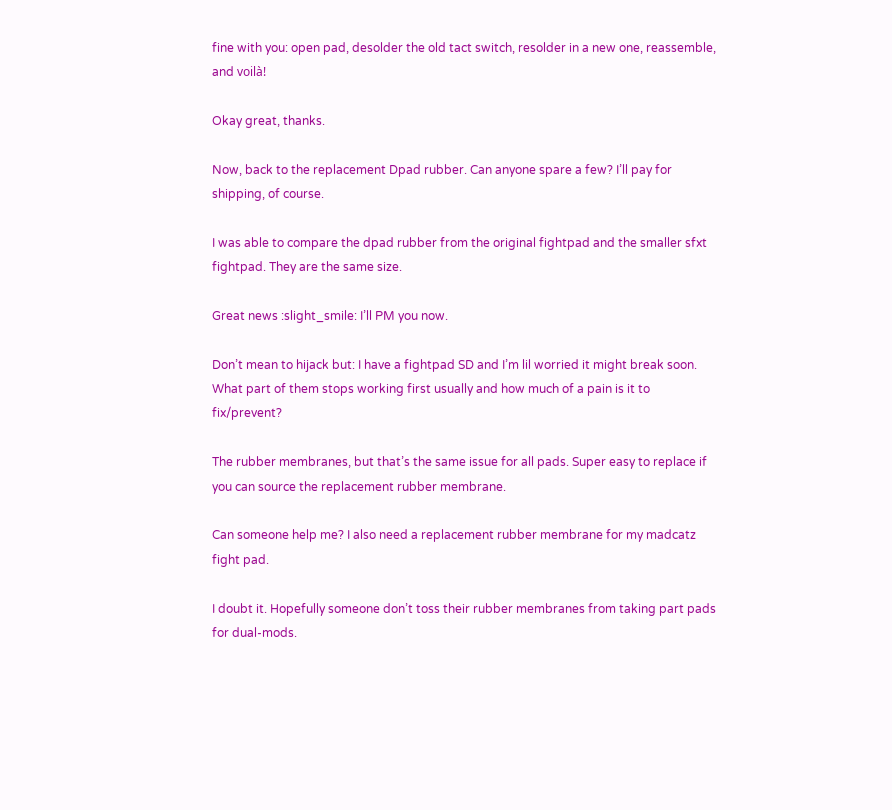fine with you: open pad, desolder the old tact switch, resolder in a new one, reassemble, and voilà!

Okay great, thanks.

Now, back to the replacement Dpad rubber. Can anyone spare a few? I’ll pay for shipping, of course.

I was able to compare the dpad rubber from the original fightpad and the smaller sfxt fightpad. They are the same size.

Great news :slight_smile: I’ll PM you now.

Don’t mean to hijack but: I have a fightpad SD and I’m lil worried it might break soon. What part of them stops working first usually and how much of a pain is it to fix/prevent?

The rubber membranes, but that’s the same issue for all pads. Super easy to replace if you can source the replacement rubber membrane.

Can someone help me? I also need a replacement rubber membrane for my madcatz fight pad.

I doubt it. Hopefully someone don’t toss their rubber membranes from taking part pads for dual-mods.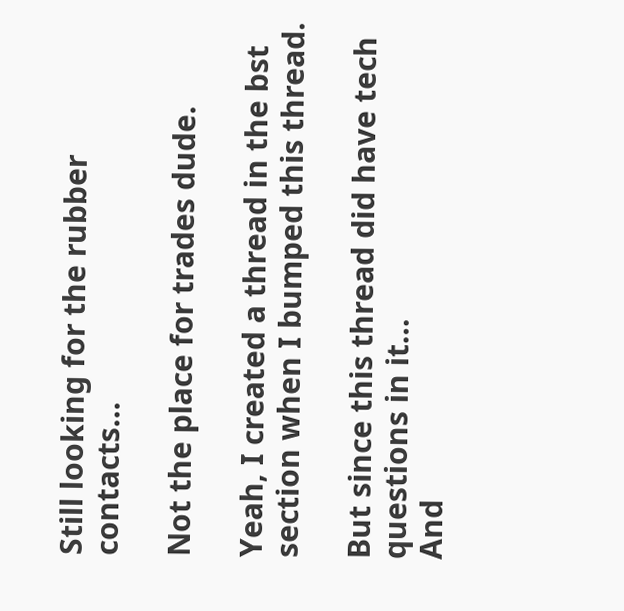Still looking for the rubber contacts…

Not the place for trades dude.

Yeah, I created a thread in the bst section when I bumped this thread.

But since this thread did have tech questions in it…
And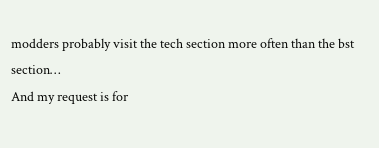modders probably visit the tech section more often than the bst section…
And my request is for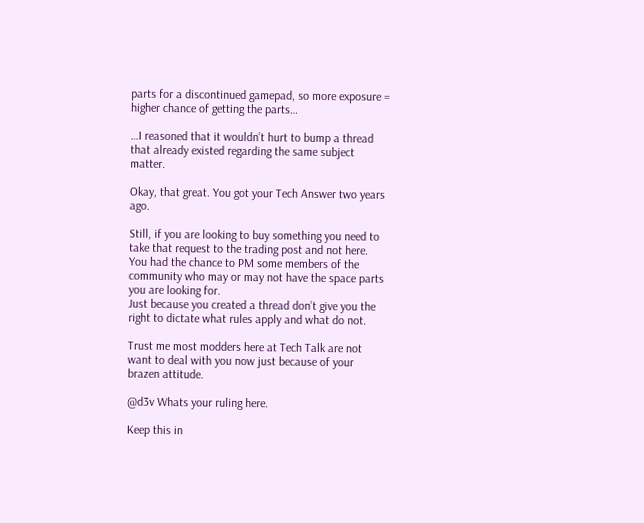parts for a discontinued gamepad, so more exposure = higher chance of getting the parts…

…I reasoned that it wouldn’t hurt to bump a thread that already existed regarding the same subject matter.

Okay, that great. You got your Tech Answer two years ago.

Still, if you are looking to buy something you need to take that request to the trading post and not here.
You had the chance to PM some members of the community who may or may not have the space parts you are looking for.
Just because you created a thread don’t give you the right to dictate what rules apply and what do not.

Trust me most modders here at Tech Talk are not want to deal with you now just because of your brazen attitude.

@d3v Whats your ruling here.

Keep this in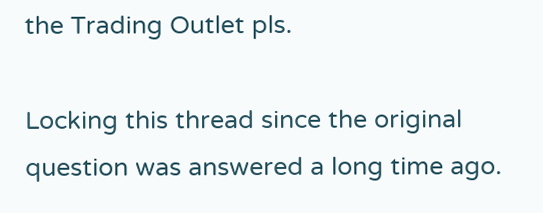the Trading Outlet pls.

Locking this thread since the original question was answered a long time ago.